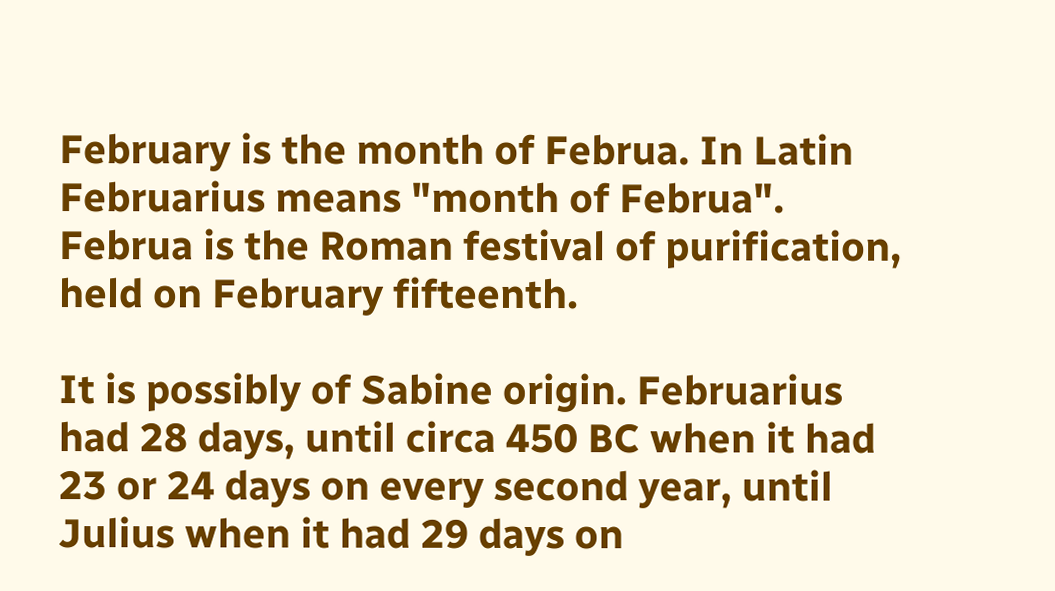February is the month of Februa. In Latin Februarius means "month of Februa". Februa is the Roman festival of purification, held on February fifteenth.

It is possibly of Sabine origin. Februarius had 28 days, until circa 450 BC when it had 23 or 24 days on every second year, until Julius when it had 29 days on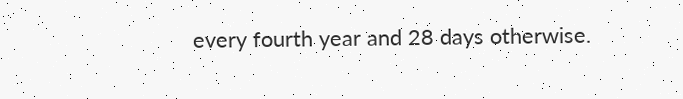every fourth year and 28 days otherwise.